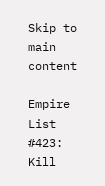Skip to main content

Empire List #423: Kill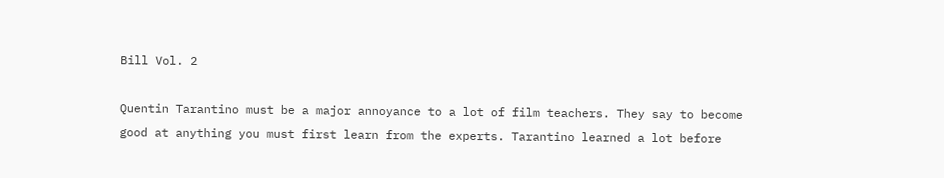Bill Vol. 2

Quentin Tarantino must be a major annoyance to a lot of film teachers. They say to become good at anything you must first learn from the experts. Tarantino learned a lot before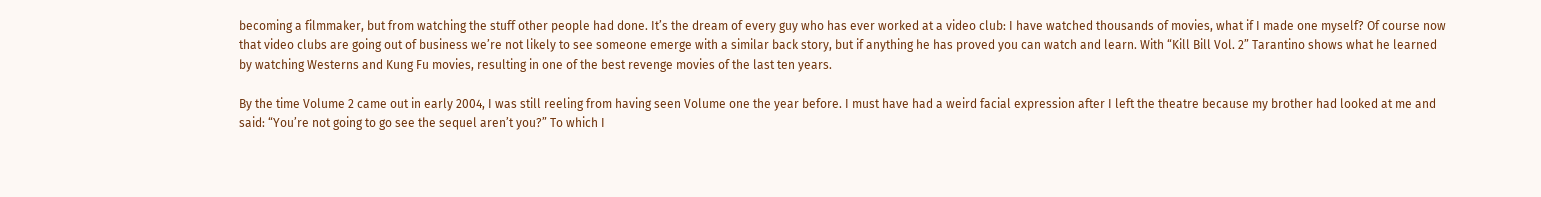becoming a filmmaker, but from watching the stuff other people had done. It’s the dream of every guy who has ever worked at a video club: I have watched thousands of movies, what if I made one myself? Of course now that video clubs are going out of business we’re not likely to see someone emerge with a similar back story, but if anything he has proved you can watch and learn. With “Kill Bill Vol. 2” Tarantino shows what he learned by watching Westerns and Kung Fu movies, resulting in one of the best revenge movies of the last ten years.

By the time Volume 2 came out in early 2004, I was still reeling from having seen Volume one the year before. I must have had a weird facial expression after I left the theatre because my brother had looked at me and said: “You’re not going to go see the sequel aren’t you?” To which I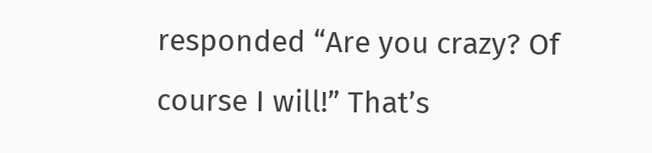responded “Are you crazy? Of course I will!” That’s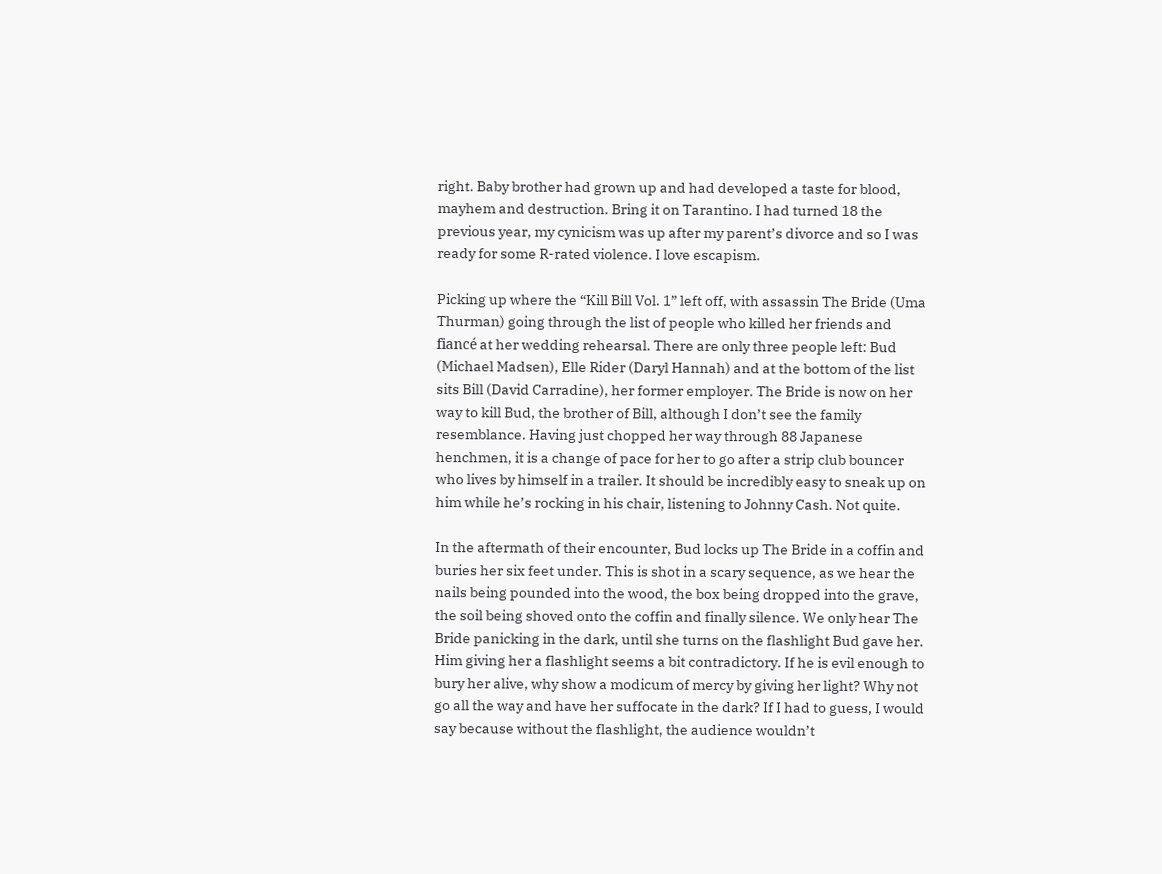right. Baby brother had grown up and had developed a taste for blood, mayhem and destruction. Bring it on Tarantino. I had turned 18 the previous year, my cynicism was up after my parent’s divorce and so I was ready for some R-rated violence. I love escapism.

Picking up where the “Kill Bill Vol. 1” left off, with assassin The Bride (Uma Thurman) going through the list of people who killed her friends and fiancé at her wedding rehearsal. There are only three people left: Bud (Michael Madsen), Elle Rider (Daryl Hannah) and at the bottom of the list sits Bill (David Carradine), her former employer. The Bride is now on her way to kill Bud, the brother of Bill, although I don’t see the family resemblance. Having just chopped her way through 88 Japanese henchmen, it is a change of pace for her to go after a strip club bouncer who lives by himself in a trailer. It should be incredibly easy to sneak up on him while he’s rocking in his chair, listening to Johnny Cash. Not quite.

In the aftermath of their encounter, Bud locks up The Bride in a coffin and buries her six feet under. This is shot in a scary sequence, as we hear the nails being pounded into the wood, the box being dropped into the grave, the soil being shoved onto the coffin and finally silence. We only hear The Bride panicking in the dark, until she turns on the flashlight Bud gave her. Him giving her a flashlight seems a bit contradictory. If he is evil enough to bury her alive, why show a modicum of mercy by giving her light? Why not go all the way and have her suffocate in the dark? If I had to guess, I would say because without the flashlight, the audience wouldn’t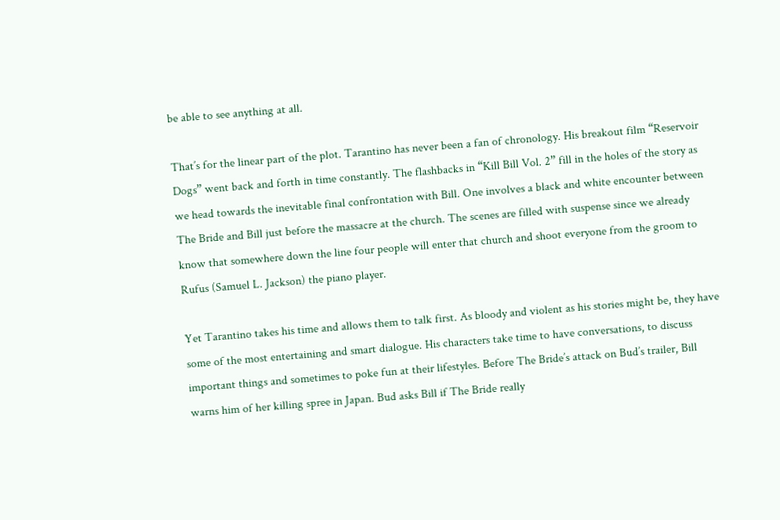be able to see anything at all.

That’s for the linear part of the plot. Tarantino has never been a fan of chronology. His breakout film “Reservoir Dogs” went back and forth in time constantly. The flashbacks in “Kill Bill Vol. 2” fill in the holes of the story as we head towards the inevitable final confrontation with Bill. One involves a black and white encounter between The Bride and Bill just before the massacre at the church. The scenes are filled with suspense since we already know that somewhere down the line four people will enter that church and shoot everyone from the groom to Rufus (Samuel L. Jackson) the piano player.

Yet Tarantino takes his time and allows them to talk first. As bloody and violent as his stories might be, they have some of the most entertaining and smart dialogue. His characters take time to have conversations, to discuss important things and sometimes to poke fun at their lifestyles. Before The Bride’s attack on Bud’s trailer, Bill warns him of her killing spree in Japan. Bud asks Bill if The Bride really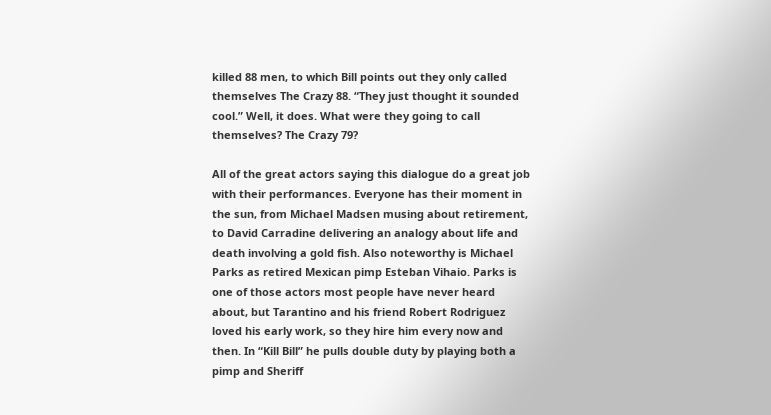killed 88 men, to which Bill points out they only called themselves The Crazy 88. “They just thought it sounded cool.” Well, it does. What were they going to call themselves? The Crazy 79?

All of the great actors saying this dialogue do a great job with their performances. Everyone has their moment in the sun, from Michael Madsen musing about retirement, to David Carradine delivering an analogy about life and death involving a gold fish. Also noteworthy is Michael Parks as retired Mexican pimp Esteban Vihaio. Parks is one of those actors most people have never heard about, but Tarantino and his friend Robert Rodriguez loved his early work, so they hire him every now and then. In “Kill Bill” he pulls double duty by playing both a pimp and Sheriff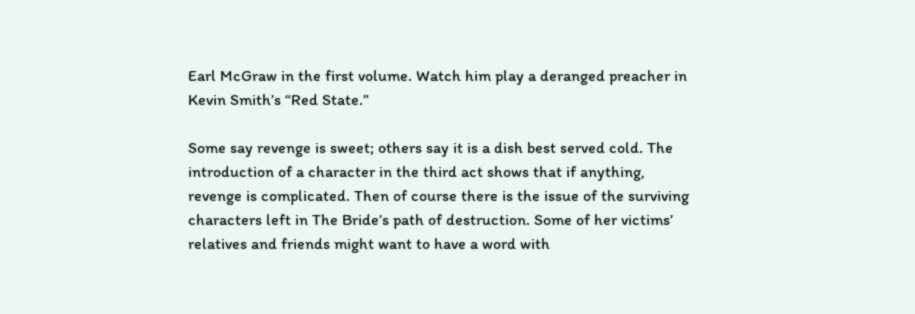Earl McGraw in the first volume. Watch him play a deranged preacher in Kevin Smith’s “Red State.”

Some say revenge is sweet; others say it is a dish best served cold. The introduction of a character in the third act shows that if anything, revenge is complicated. Then of course there is the issue of the surviving characters left in The Bride’s path of destruction. Some of her victims’ relatives and friends might want to have a word with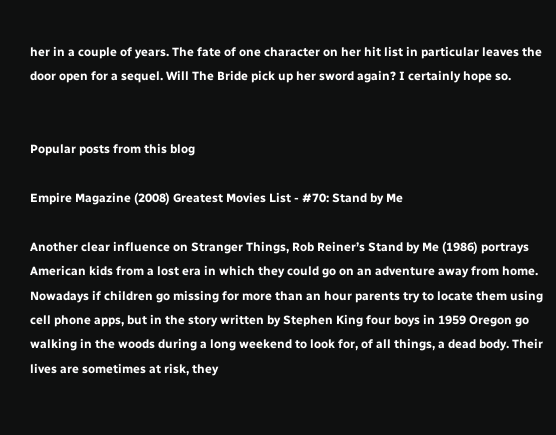her in a couple of years. The fate of one character on her hit list in particular leaves the door open for a sequel. Will The Bride pick up her sword again? I certainly hope so.


Popular posts from this blog

Empire Magazine (2008) Greatest Movies List - #70: Stand by Me

Another clear influence on Stranger Things, Rob Reiner’s Stand by Me (1986) portrays American kids from a lost era in which they could go on an adventure away from home. Nowadays if children go missing for more than an hour parents try to locate them using cell phone apps, but in the story written by Stephen King four boys in 1959 Oregon go walking in the woods during a long weekend to look for, of all things, a dead body. Their lives are sometimes at risk, they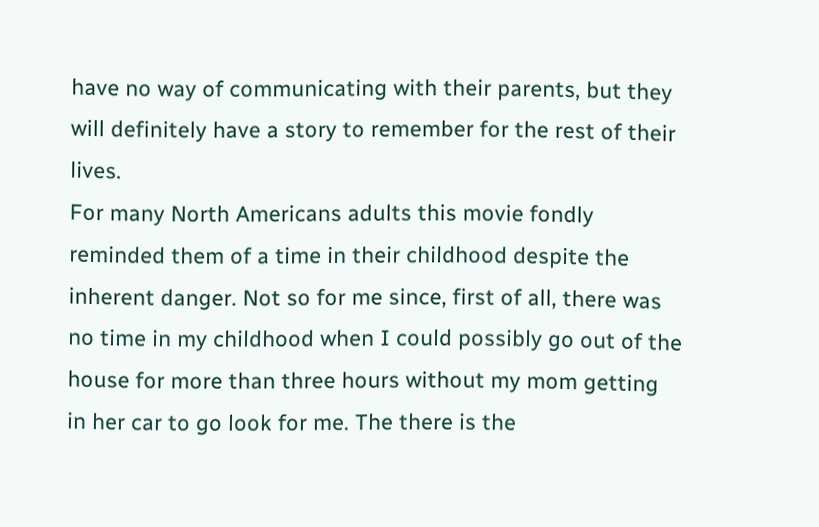have no way of communicating with their parents, but they will definitely have a story to remember for the rest of their lives.
For many North Americans adults this movie fondly reminded them of a time in their childhood despite the inherent danger. Not so for me since, first of all, there was no time in my childhood when I could possibly go out of the house for more than three hours without my mom getting in her car to go look for me. The there is the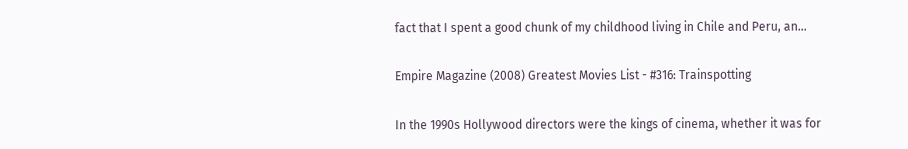fact that I spent a good chunk of my childhood living in Chile and Peru, an…

Empire Magazine (2008) Greatest Movies List - #316: Trainspotting

In the 1990s Hollywood directors were the kings of cinema, whether it was for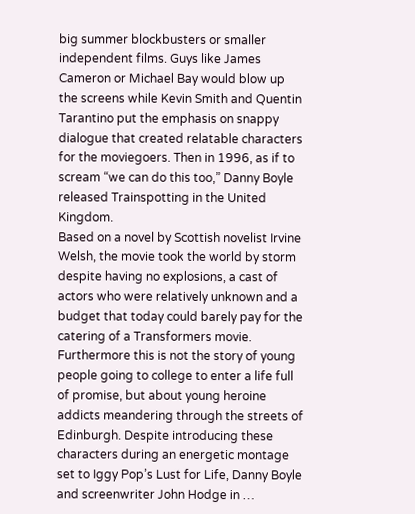big summer blockbusters or smaller independent films. Guys like James Cameron or Michael Bay would blow up the screens while Kevin Smith and Quentin Tarantino put the emphasis on snappy dialogue that created relatable characters for the moviegoers. Then in 1996, as if to scream “we can do this too,” Danny Boyle released Trainspotting in the United Kingdom.
Based on a novel by Scottish novelist Irvine Welsh, the movie took the world by storm despite having no explosions, a cast of actors who were relatively unknown and a budget that today could barely pay for the catering of a Transformers movie. Furthermore this is not the story of young people going to college to enter a life full of promise, but about young heroine addicts meandering through the streets of Edinburgh. Despite introducing these characters during an energetic montage set to Iggy Pop’s Lust for Life, Danny Boyle and screenwriter John Hodge in …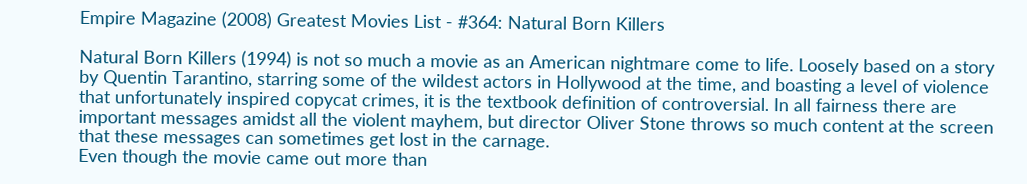Empire Magazine (2008) Greatest Movies List - #364: Natural Born Killers

Natural Born Killers (1994) is not so much a movie as an American nightmare come to life. Loosely based on a story by Quentin Tarantino, starring some of the wildest actors in Hollywood at the time, and boasting a level of violence that unfortunately inspired copycat crimes, it is the textbook definition of controversial. In all fairness there are important messages amidst all the violent mayhem, but director Oliver Stone throws so much content at the screen that these messages can sometimes get lost in the carnage.
Even though the movie came out more than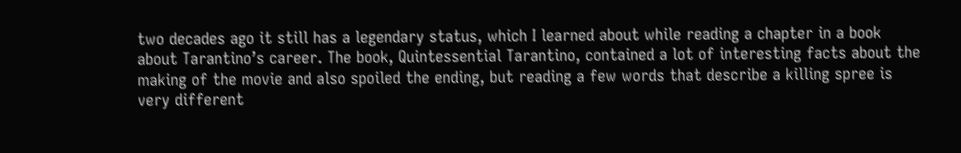two decades ago it still has a legendary status, which I learned about while reading a chapter in a book about Tarantino’s career. The book, Quintessential Tarantino, contained a lot of interesting facts about the making of the movie and also spoiled the ending, but reading a few words that describe a killing spree is very different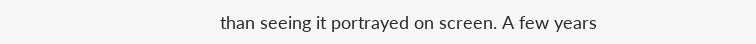than seeing it portrayed on screen. A few years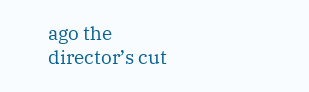ago the director’s cut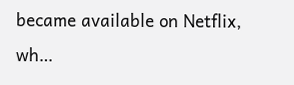became available on Netflix, wh…